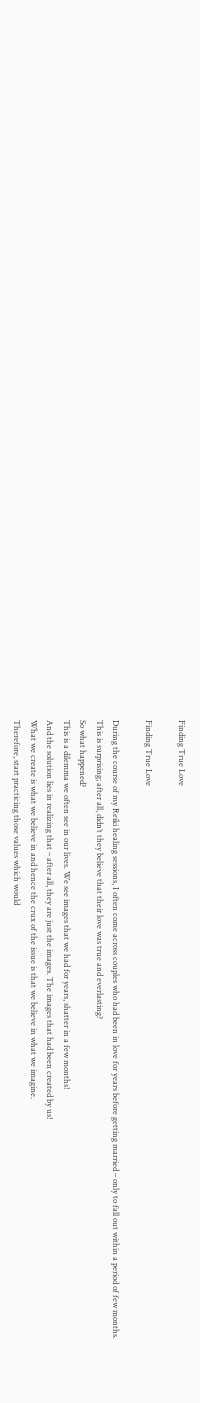Finding True Love

Finding True Love

During the course of my Reiki healing sessions, I often come across couples who had been in love for years before getting married – only to fall out within a period of few months.
This is surprising; after all, didn’t they believe that their love was true and everlasting?
So what happened?
This is a dilemma we often see in our lives. We see images that we had for years, shatter in a few months!
And the solution lies in realizing that – after all, they are just the images. The images that had been created by us!
What we create is what we believe in and hence the crux of the issue is that we believe in what we imagine.
Therefore, start practicing those values which would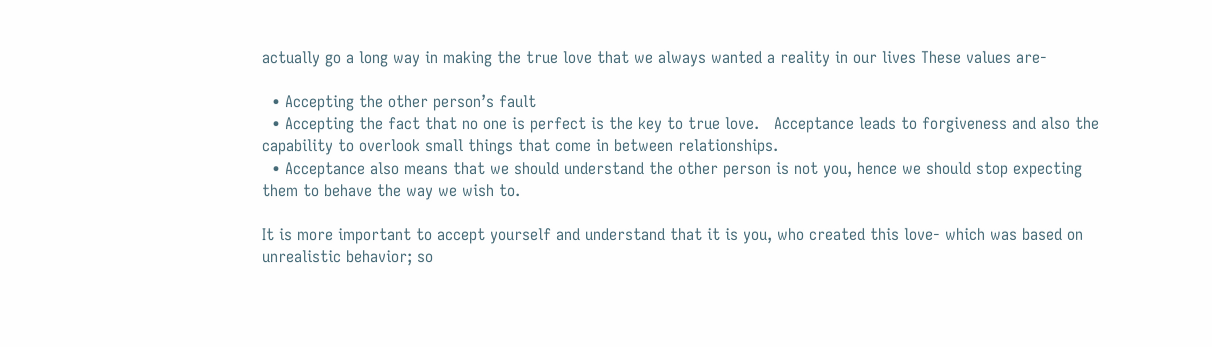actually go a long way in making the true love that we always wanted a reality in our lives These values are-

  • Accepting the other person’s fault
  • Accepting the fact that no one is perfect is the key to true love.   Acceptance leads to forgiveness and also the capability to overlook small things that come in between relationships.
  • Acceptance also means that we should understand the other person is not you, hence we should stop expecting them to behave the way we wish to.

It is more important to accept yourself and understand that it is you, who created this love- which was based on unrealistic behavior; so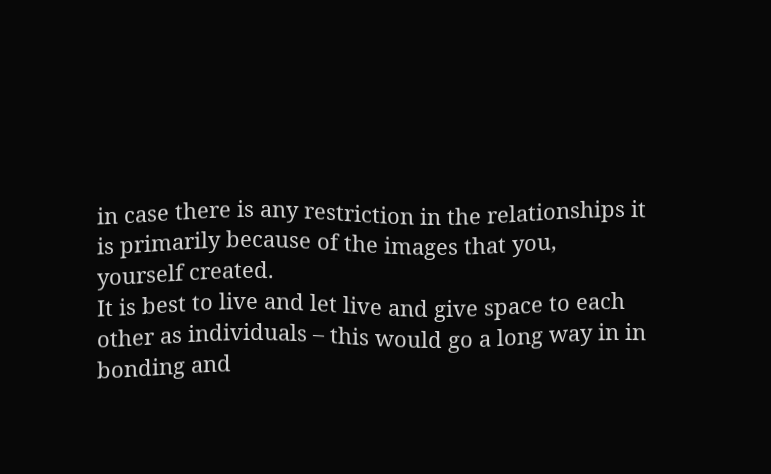in case there is any restriction in the relationships it is primarily because of the images that you, yourself created.
It is best to live and let live and give space to each other as individuals – this would go a long way in in bonding and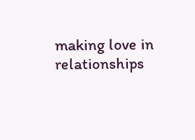making love in relationships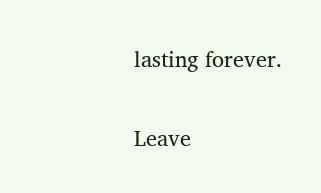lasting forever.

Leave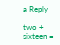a Reply

two + sixteen =